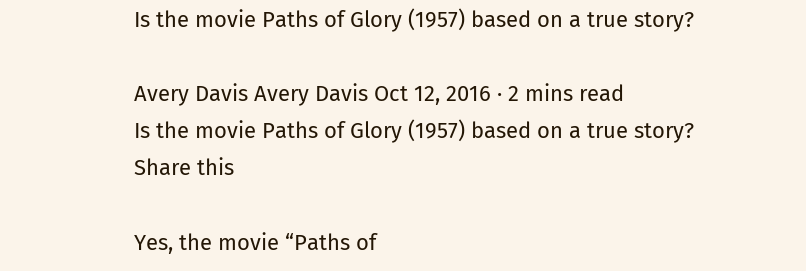Is the movie Paths of Glory (1957) based on a true story?

Avery Davis Avery Davis Oct 12, 2016 · 2 mins read
Is the movie Paths of Glory (1957) based on a true story?
Share this

Yes, the movie “Paths of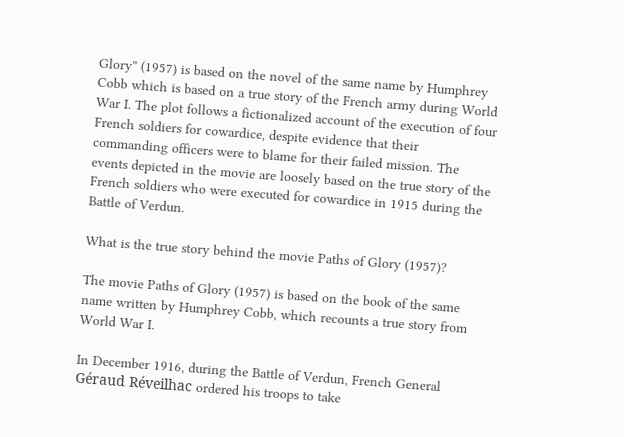Glory” (1957) is based on the novel of the same name by Humphrey Cobb which is based on a true story of the French army during World War I. The plot follows a fictionalized account of the execution of four French soldiers for cowardice, despite evidence that their commanding officers were to blame for their failed mission. The events depicted in the movie are loosely based on the true story of the French soldiers who were executed for cowardice in 1915 during the Battle of Verdun.

What is the true story behind the movie Paths of Glory (1957)?

The movie Paths of Glory (1957) is based on the book of the same name written by Humphrey Cobb, which recounts a true story from World War I.

In December 1916, during the Battle of Verdun, French General Géraud Réveilhac ordered his troops to take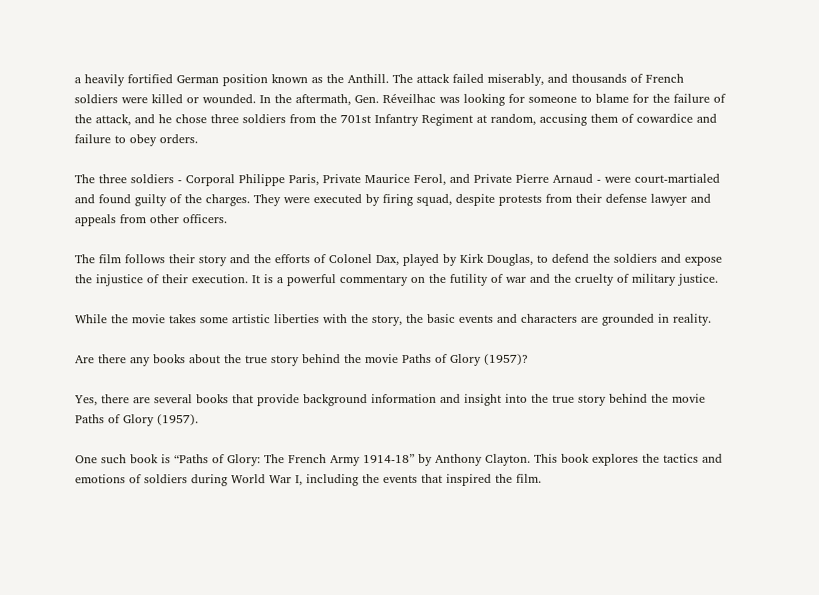a heavily fortified German position known as the Anthill. The attack failed miserably, and thousands of French soldiers were killed or wounded. In the aftermath, Gen. Réveilhac was looking for someone to blame for the failure of the attack, and he chose three soldiers from the 701st Infantry Regiment at random, accusing them of cowardice and failure to obey orders.

The three soldiers - Corporal Philippe Paris, Private Maurice Ferol, and Private Pierre Arnaud - were court-martialed and found guilty of the charges. They were executed by firing squad, despite protests from their defense lawyer and appeals from other officers.

The film follows their story and the efforts of Colonel Dax, played by Kirk Douglas, to defend the soldiers and expose the injustice of their execution. It is a powerful commentary on the futility of war and the cruelty of military justice.

While the movie takes some artistic liberties with the story, the basic events and characters are grounded in reality.

Are there any books about the true story behind the movie Paths of Glory (1957)?

Yes, there are several books that provide background information and insight into the true story behind the movie Paths of Glory (1957).

One such book is “Paths of Glory: The French Army 1914-18” by Anthony Clayton. This book explores the tactics and emotions of soldiers during World War I, including the events that inspired the film.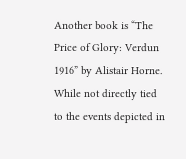Another book is “The Price of Glory: Verdun 1916” by Alistair Horne. While not directly tied to the events depicted in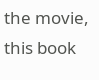the movie, this book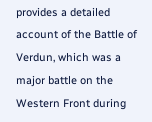provides a detailed account of the Battle of Verdun, which was a major battle on the Western Front during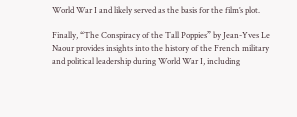World War I and likely served as the basis for the film’s plot.

Finally, “The Conspiracy of the Tall Poppies” by Jean-Yves Le Naour provides insights into the history of the French military and political leadership during World War I, including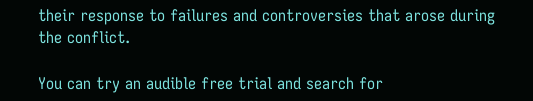their response to failures and controversies that arose during the conflict.

You can try an audible free trial and search for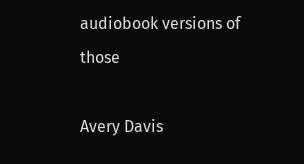audiobook versions of those

Avery Davis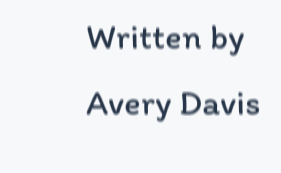Written by Avery Davis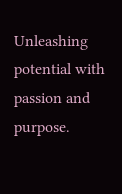Unleashing potential with passion and purpose.